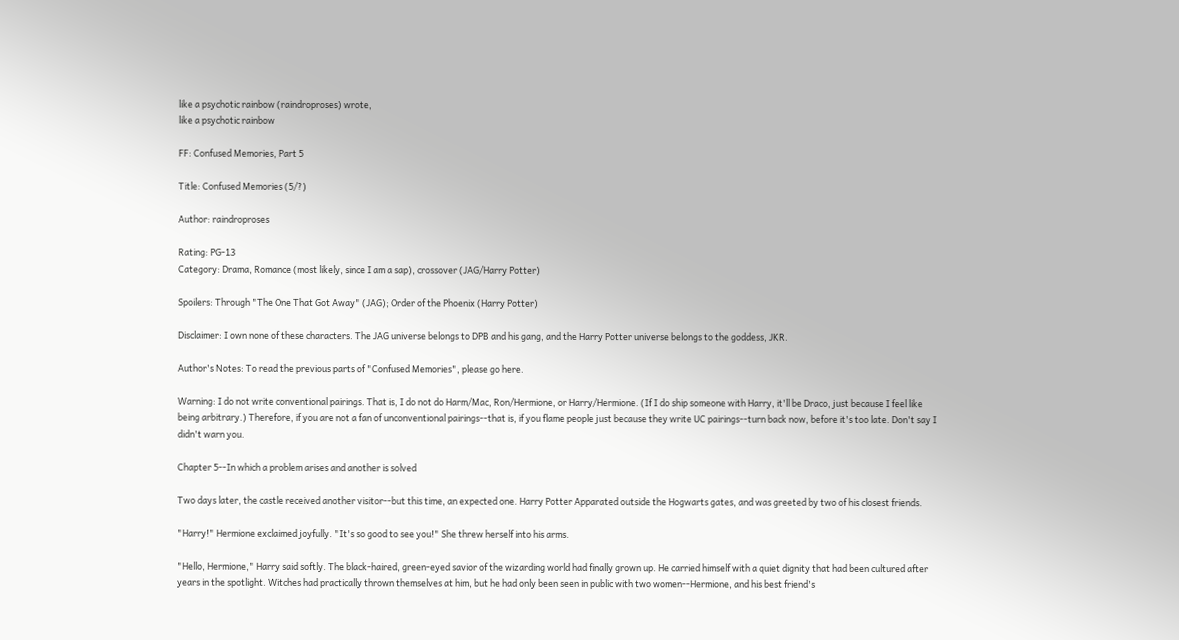like a psychotic rainbow (raindroproses) wrote,
like a psychotic rainbow

FF: Confused Memories, Part 5

Title: Confused Memories (5/?)

Author: raindroproses

Rating: PG-13
Category: Drama, Romance (most likely, since I am a sap), crossover (JAG/Harry Potter)

Spoilers: Through "The One That Got Away" (JAG); Order of the Phoenix (Harry Potter)

Disclaimer: I own none of these characters. The JAG universe belongs to DPB and his gang, and the Harry Potter universe belongs to the goddess, JKR.

Author's Notes: To read the previous parts of "Confused Memories", please go here.

Warning: I do not write conventional pairings. That is, I do not do Harm/Mac, Ron/Hermione, or Harry/Hermione. (If I do ship someone with Harry, it'll be Draco, just because I feel like being arbitrary.) Therefore, if you are not a fan of unconventional pairings--that is, if you flame people just because they write UC pairings--turn back now, before it's too late. Don't say I didn't warn you.

Chapter 5--In which a problem arises and another is solved

Two days later, the castle received another visitor--but this time, an expected one. Harry Potter Apparated outside the Hogwarts gates, and was greeted by two of his closest friends.

"Harry!" Hermione exclaimed joyfully. "It's so good to see you!" She threw herself into his arms.

"Hello, Hermione," Harry said softly. The black-haired, green-eyed savior of the wizarding world had finally grown up. He carried himself with a quiet dignity that had been cultured after years in the spotlight. Witches had practically thrown themselves at him, but he had only been seen in public with two women--Hermione, and his best friend's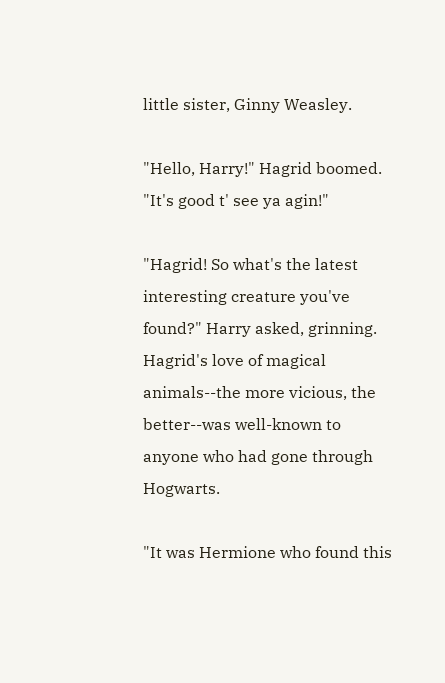little sister, Ginny Weasley.

"Hello, Harry!" Hagrid boomed. "It's good t' see ya agin!"

"Hagrid! So what's the latest interesting creature you've found?" Harry asked, grinning. Hagrid's love of magical animals--the more vicious, the better--was well-known to anyone who had gone through Hogwarts.

"It was Hermione who found this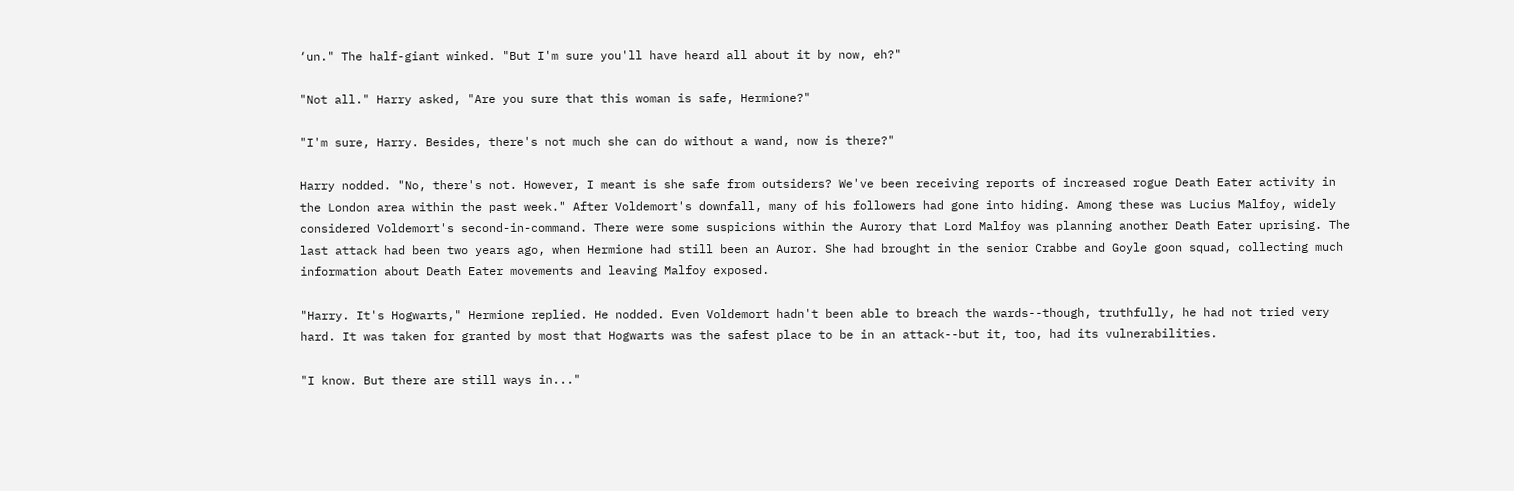‘un." The half-giant winked. "But I'm sure you'll have heard all about it by now, eh?"

"Not all." Harry asked, "Are you sure that this woman is safe, Hermione?"

"I'm sure, Harry. Besides, there's not much she can do without a wand, now is there?"

Harry nodded. "No, there's not. However, I meant is she safe from outsiders? We've been receiving reports of increased rogue Death Eater activity in the London area within the past week." After Voldemort's downfall, many of his followers had gone into hiding. Among these was Lucius Malfoy, widely considered Voldemort's second-in-command. There were some suspicions within the Aurory that Lord Malfoy was planning another Death Eater uprising. The last attack had been two years ago, when Hermione had still been an Auror. She had brought in the senior Crabbe and Goyle goon squad, collecting much information about Death Eater movements and leaving Malfoy exposed.

"Harry. It's Hogwarts," Hermione replied. He nodded. Even Voldemort hadn't been able to breach the wards--though, truthfully, he had not tried very hard. It was taken for granted by most that Hogwarts was the safest place to be in an attack--but it, too, had its vulnerabilities.

"I know. But there are still ways in..."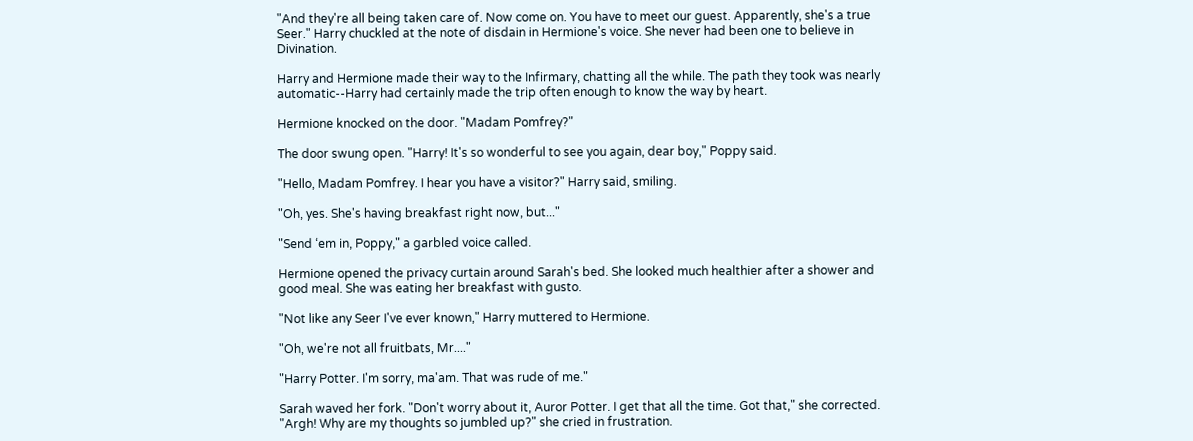"And they're all being taken care of. Now come on. You have to meet our guest. Apparently, she's a true Seer." Harry chuckled at the note of disdain in Hermione's voice. She never had been one to believe in Divination.

Harry and Hermione made their way to the Infirmary, chatting all the while. The path they took was nearly automatic--Harry had certainly made the trip often enough to know the way by heart.

Hermione knocked on the door. "Madam Pomfrey?"

The door swung open. "Harry! It's so wonderful to see you again, dear boy," Poppy said.

"Hello, Madam Pomfrey. I hear you have a visitor?" Harry said, smiling.

"Oh, yes. She's having breakfast right now, but..."

"Send ‘em in, Poppy," a garbled voice called.

Hermione opened the privacy curtain around Sarah's bed. She looked much healthier after a shower and good meal. She was eating her breakfast with gusto.

"Not like any Seer I've ever known," Harry muttered to Hermione.

"Oh, we're not all fruitbats, Mr...."

"Harry Potter. I'm sorry, ma'am. That was rude of me."

Sarah waved her fork. "Don't worry about it, Auror Potter. I get that all the time. Got that," she corrected. "Argh! Why are my thoughts so jumbled up?" she cried in frustration.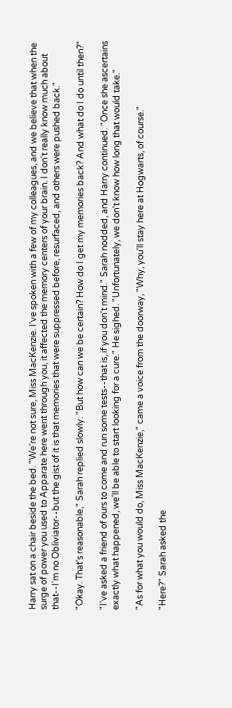Harry sat on a chair beside the bed. "We're not sure, Miss MacKenzie. I've spoken with a few of my colleagues, and we believe that when the surge of power you used to Apparate here went through you, it affected the memory centers of your brain. I don't really know much about that--I'm no Obliviator--but the gist of it is that memories that were suppressed before, resurfaced, and others were pushed back."

"Okay. That's reasonable," Sarah replied slowly. "But how can we be certain? How do I get my memories back? And what do I do until then?"

"I've asked a friend of ours to come and run some tests--that is, if you don't mind." Sarah nodded, and Harry continued. "Once she ascertains exactly what happened, we'll be able to start looking for a cure." He sighed. "Unfortunately, we don't know how long that would take."

"As for what you would do, Miss MacKenzie," came a voice from the doorway, "Why, you'll stay here at Hogwarts, of course."

"Here?" Sarah asked the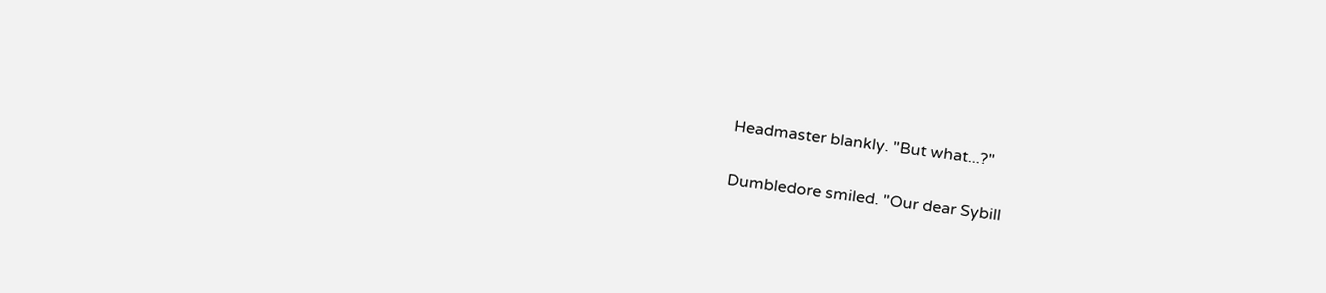Headmaster blankly. "But what...?"

Dumbledore smiled. "Our dear Sybill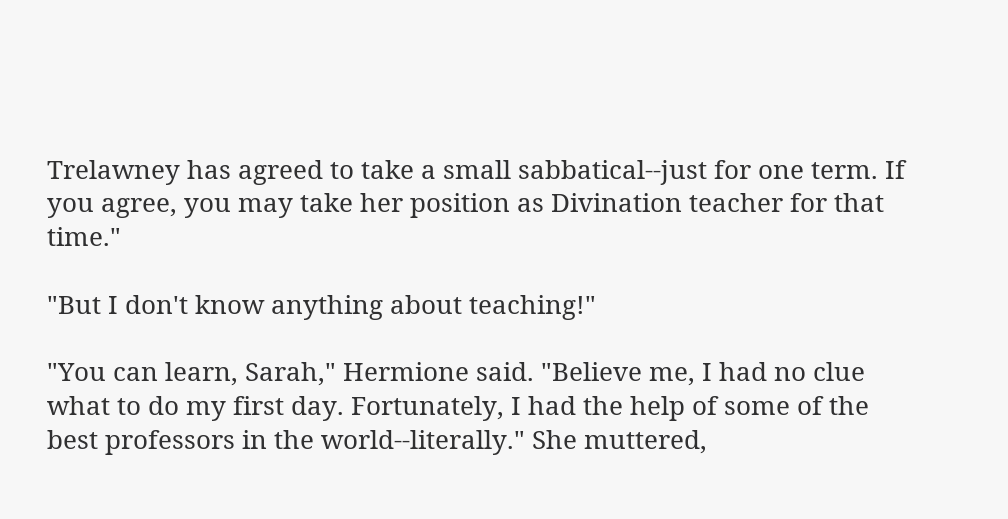Trelawney has agreed to take a small sabbatical--just for one term. If you agree, you may take her position as Divination teacher for that time."

"But I don't know anything about teaching!"

"You can learn, Sarah," Hermione said. "Believe me, I had no clue what to do my first day. Fortunately, I had the help of some of the best professors in the world--literally." She muttered,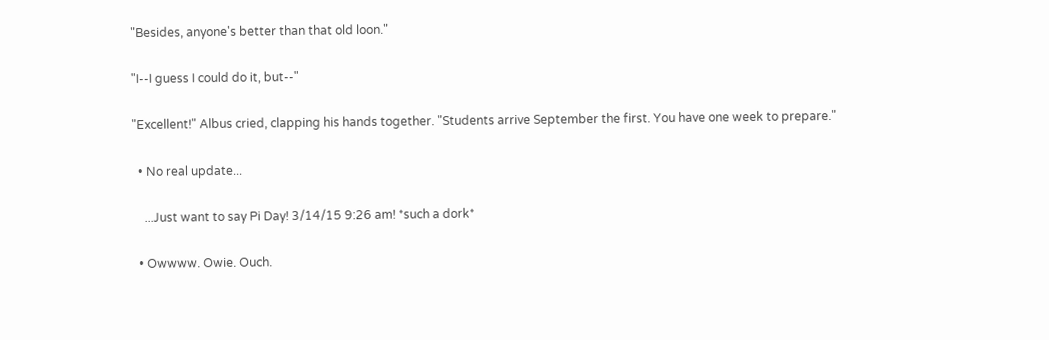"Besides, anyone's better than that old loon."

"I--I guess I could do it, but--"

"Excellent!" Albus cried, clapping his hands together. "Students arrive September the first. You have one week to prepare."

  • No real update...

    ...Just want to say Pi Day! 3/14/15 9:26 am! *such a dork*

  • Owwww. Owie. Ouch.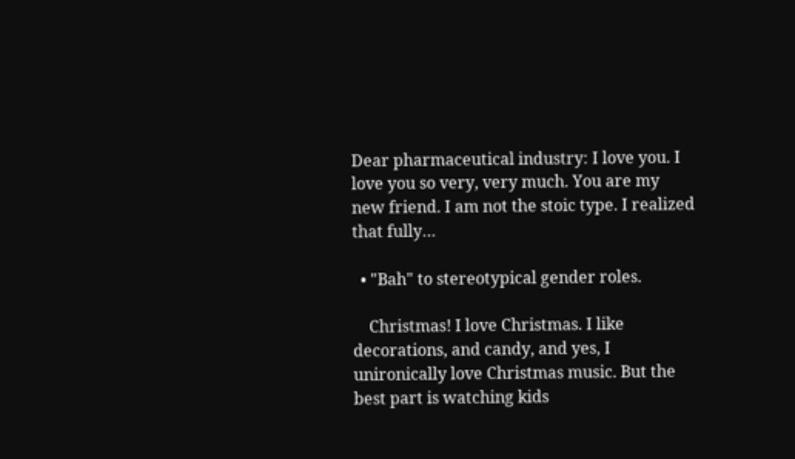Dear pharmaceutical industry: I love you. I love you so very, very much. You are my new friend. I am not the stoic type. I realized that fully…

  • "Bah" to stereotypical gender roles.

    Christmas! I love Christmas. I like decorations, and candy, and yes, I unironically love Christmas music. But the best part is watching kids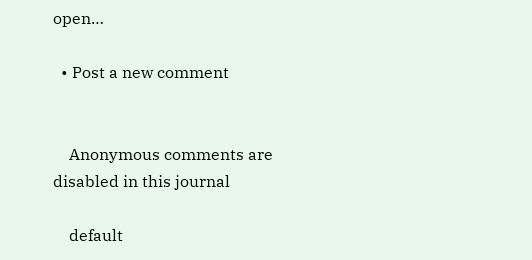open…

  • Post a new comment


    Anonymous comments are disabled in this journal

    default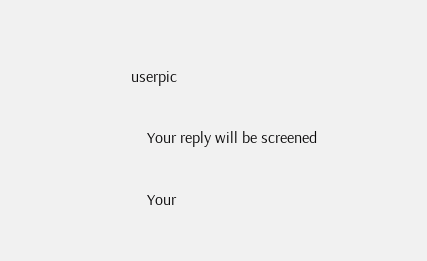userpic

    Your reply will be screened

    Your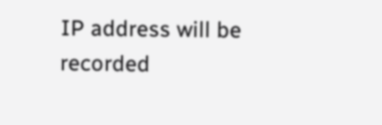IP address will be recorded